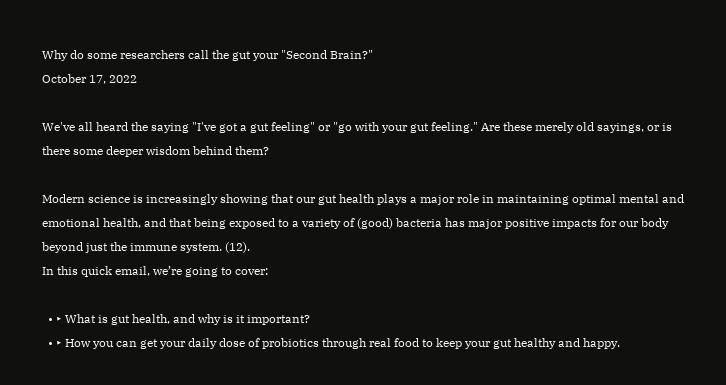Why do some researchers call the gut your "Second Brain?"
October 17, 2022

We've all heard the saying "I've got a gut feeling" or "go with your gut feeling." Are these merely old sayings, or is there some deeper wisdom behind them?

Modern science is increasingly showing that our gut health plays a major role in maintaining optimal mental and emotional health, and that being exposed to a variety of (good) bacteria has major positive impacts for our body beyond just the immune system. (12).
In this quick email, we’re going to cover:

  • ‣ What is gut health, and why is it important?
  • ‣ How you can get your daily dose of probiotics through real food to keep your gut healthy and happy.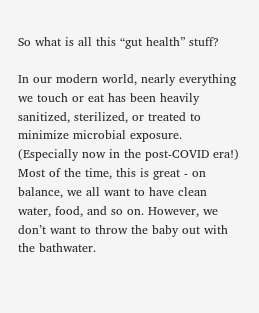So what is all this “gut health” stuff?

In our modern world, nearly everything we touch or eat has been heavily sanitized, sterilized, or treated to minimize microbial exposure. (Especially now in the post-COVID era!)
Most of the time, this is great - on balance, we all want to have clean water, food, and so on. However, we don’t want to throw the baby out with the bathwater.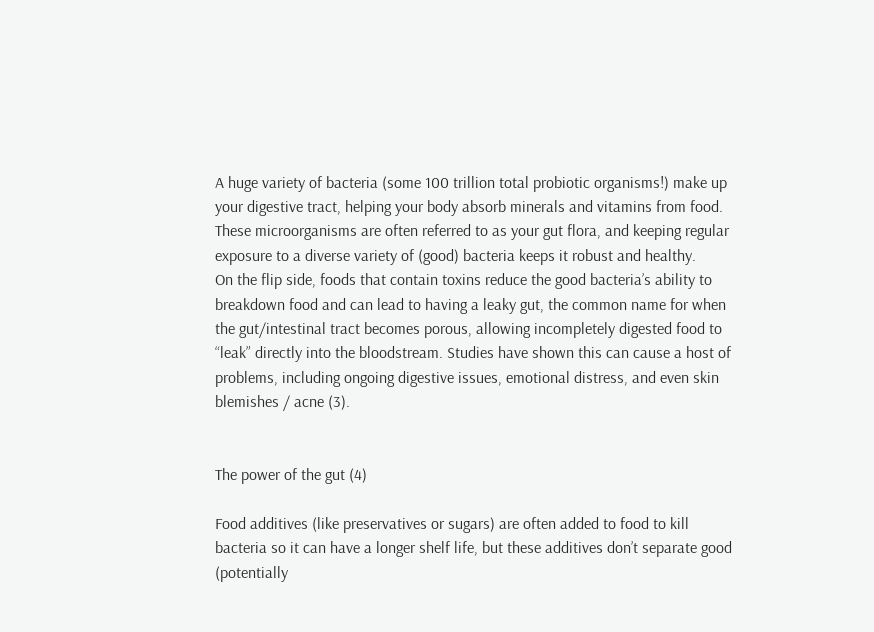A huge variety of bacteria (some 100 trillion total probiotic organisms!) make up your digestive tract, helping your body absorb minerals and vitamins from food. These microorganisms are often referred to as your gut flora, and keeping regular exposure to a diverse variety of (good) bacteria keeps it robust and healthy.
On the flip side, foods that contain toxins reduce the good bacteria’s ability to breakdown food and can lead to having a leaky gut, the common name for when the gut/intestinal tract becomes porous, allowing incompletely digested food to “leak” directly into the bloodstream. Studies have shown this can cause a host of problems, including ongoing digestive issues, emotional distress, and even skin blemishes / acne (3).


The power of the gut (4)

Food additives (like preservatives or sugars) are often added to food to kill bacteria so it can have a longer shelf life, but these additives don’t separate good (potentially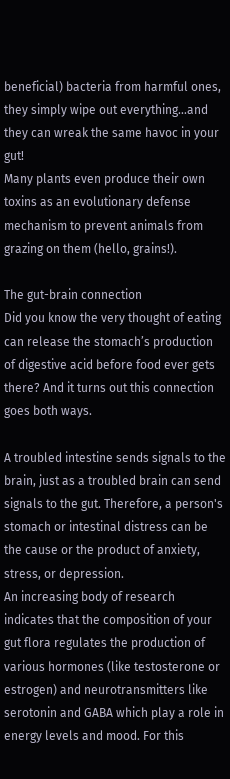beneficial) bacteria from harmful ones, they simply wipe out everything...and they can wreak the same havoc in your gut!
Many plants even produce their own toxins as an evolutionary defense mechanism to prevent animals from grazing on them (hello, grains!).

The gut-brain connection
Did you know the very thought of eating can release the stomach’s production of digestive acid before food ever gets there? And it turns out this connection goes both ways.

A troubled intestine sends signals to the brain, just as a troubled brain can send signals to the gut. Therefore, a person's stomach or intestinal distress can be the cause or the product of anxiety, stress, or depression.
An increasing body of research indicates that the composition of your gut flora regulates the production of various hormones (like testosterone or estrogen) and neurotransmitters like serotonin and GABA which play a role in energy levels and mood. For this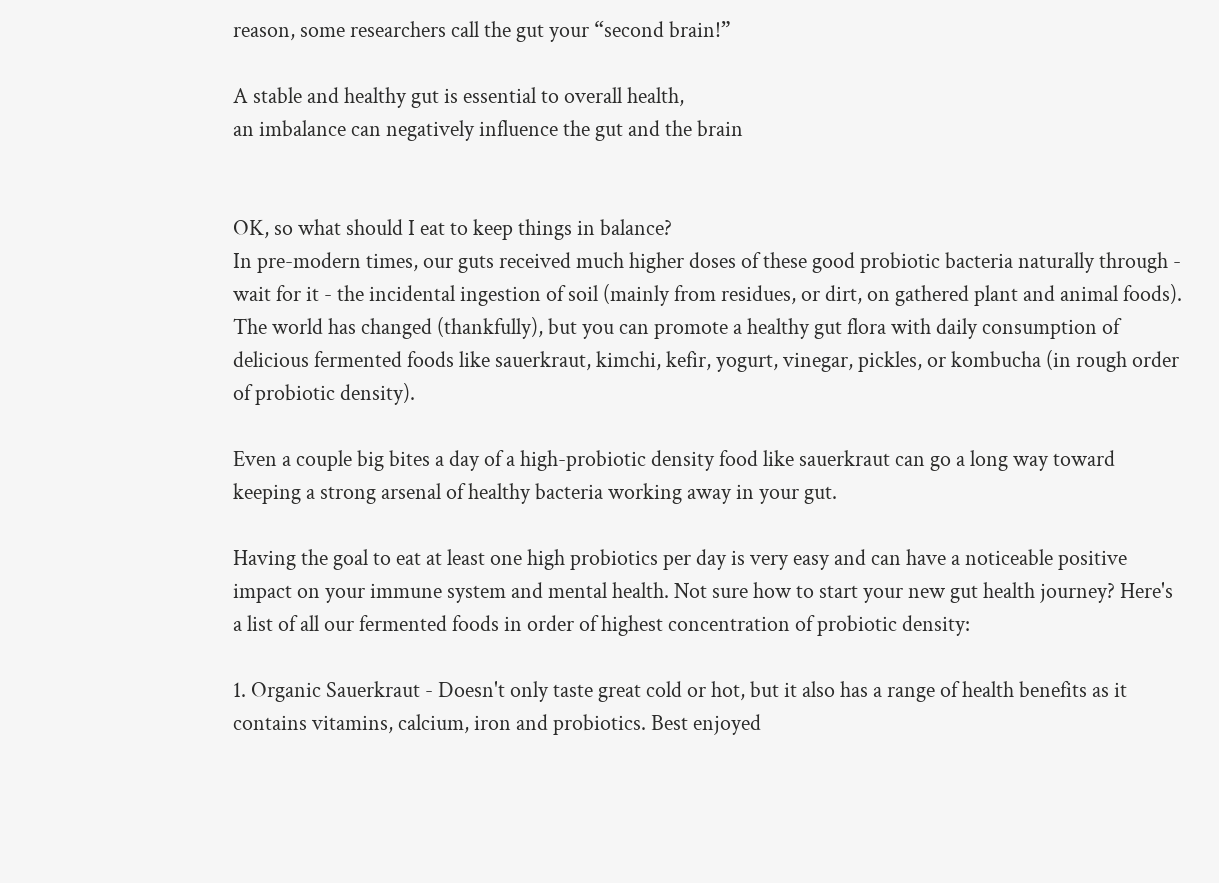reason, some researchers call the gut your “second brain!”

A stable and healthy gut is essential to overall health,
an imbalance can negatively influence the gut and the brain


OK, so what should I eat to keep things in balance?
In pre-modern times, our guts received much higher doses of these good probiotic bacteria naturally through - wait for it - the incidental ingestion of soil (mainly from residues, or dirt, on gathered plant and animal foods). The world has changed (thankfully), but you can promote a healthy gut flora with daily consumption of delicious fermented foods like sauerkraut, kimchi, kefir, yogurt, vinegar, pickles, or kombucha (in rough order of probiotic density).

Even a couple big bites a day of a high-probiotic density food like sauerkraut can go a long way toward keeping a strong arsenal of healthy bacteria working away in your gut.

Having the goal to eat at least one high probiotics per day is very easy and can have a noticeable positive impact on your immune system and mental health. Not sure how to start your new gut health journey? Here's a list of all our fermented foods in order of highest concentration of probiotic density:

1. Organic Sauerkraut - Doesn't only taste great cold or hot, but it also has a range of health benefits as it contains vitamins, calcium, iron and probiotics. Best enjoyed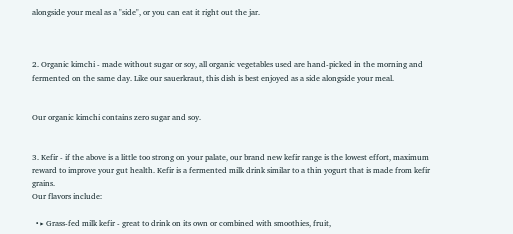alongside your meal as a "side", or you can eat it right out the jar.



2. Organic kimchi - made without sugar or soy, all organic vegetables used are hand-picked in the morning and fermented on the same day. Like our sauerkraut, this dish is best enjoyed as a side alongside your meal.


Our organic kimchi contains zero sugar and soy.


3. Kefir - if the above is a little too strong on your palate, our brand new kefir range is the lowest effort, maximum reward to improve your gut health. Kefir is a fermented milk drink similar to a thin yogurt that is made from kefir grains.
Our flavors include:

  • ‣ Grass-fed milk kefir - great to drink on its own or combined with smoothies, fruit,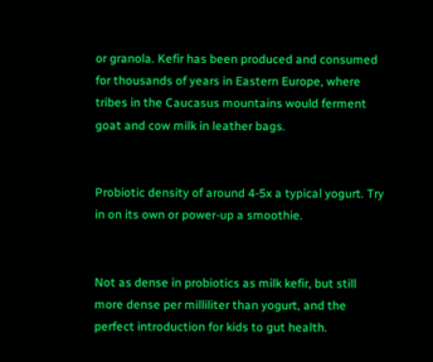or granola. Kefir has been produced and consumed for thousands of years in Eastern Europe, where tribes in the Caucasus mountains would ferment goat and cow milk in leather bags.


Probiotic density of around 4-5x a typical yogurt. Try in on its own or power-up a smoothie.


Not as dense in probiotics as milk kefir, but still more dense per milliliter than yogurt, and the perfect introduction for kids to gut health.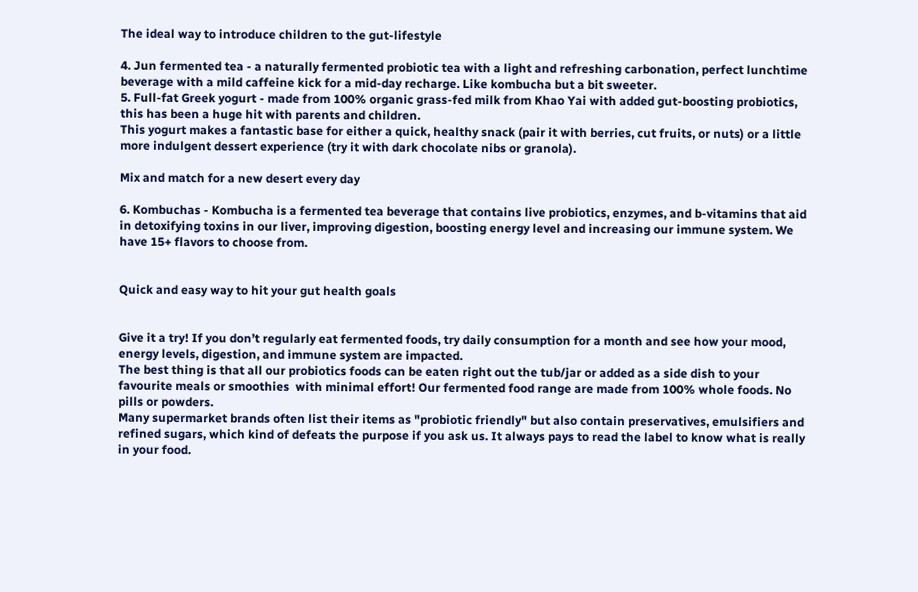The ideal way to introduce children to the gut-lifestyle

4. Jun fermented tea - a naturally fermented probiotic tea with a light and refreshing carbonation, perfect lunchtime beverage with a mild caffeine kick for a mid-day recharge. Like kombucha but a bit sweeter.
5. Full-fat Greek yogurt - made from 100% organic grass-fed milk from Khao Yai with added gut-boosting probiotics, this has been a huge hit with parents and children.
This yogurt makes a fantastic base for either a quick, healthy snack (pair it with berries, cut fruits, or nuts) or a little more indulgent dessert experience (try it with dark chocolate nibs or granola).

Mix and match for a new desert every day

6. Kombuchas - Kombucha is a fermented tea beverage that contains live probiotics, enzymes, and b-vitamins that aid in detoxifying toxins in our liver, improving digestion, boosting energy level and increasing our immune system. We have 15+ flavors to choose from.


Quick and easy way to hit your gut health goals


Give it a try! If you don’t regularly eat fermented foods, try daily consumption for a month and see how your mood, energy levels, digestion, and immune system are impacted.
The best thing is that all our probiotics foods can be eaten right out the tub/jar or added as a side dish to your favourite meals or smoothies  with minimal effort! Our fermented food range are made from 100% whole foods. No pills or powders.
Many supermarket brands often list their items as "probiotic friendly" but also contain preservatives, emulsifiers and refined sugars, which kind of defeats the purpose if you ask us. It always pays to read the label to know what is really in your food.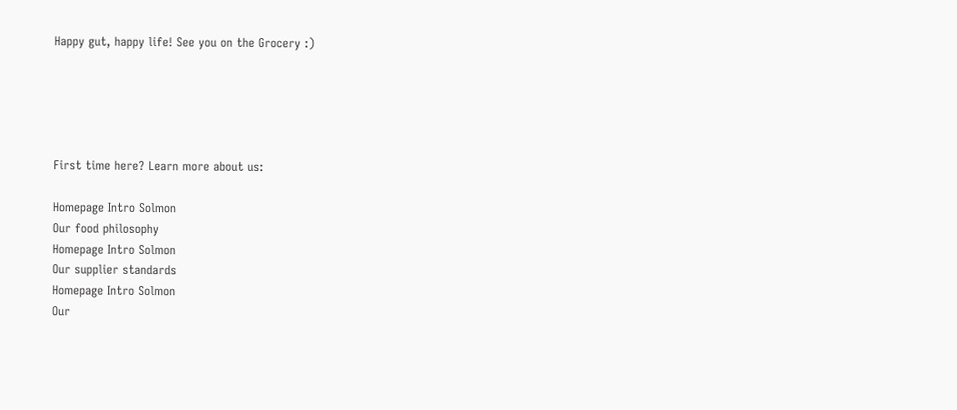Happy gut, happy life! See you on the Grocery :)





First time here? Learn more about us:

Homepage Intro Solmon
Our food philosophy
Homepage Intro Solmon
Our supplier standards
Homepage Intro Solmon
Our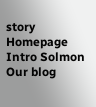story
Homepage Intro Solmon
Our blog